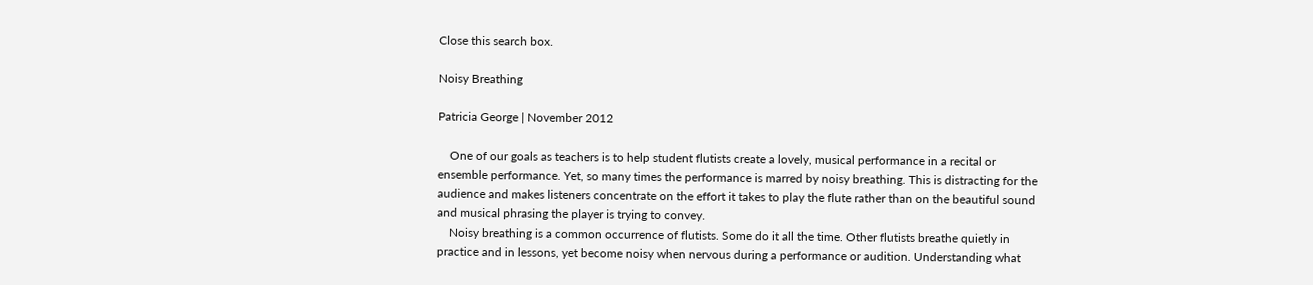Close this search box.

Noisy Breathing

Patricia George | November 2012

    One of our goals as teachers is to help student flutists create a lovely, musical performance in a recital or ensemble performance. Yet, so many times the performance is marred by noisy breathing. This is distracting for the audience and makes listeners concentrate on the effort it takes to play the flute rather than on the beautiful sound and musical phrasing the player is trying to convey.
    Noisy breathing is a common occurrence of flutists. Some do it all the time. Other flutists breathe quietly in practice and in lessons, yet become noisy when nervous during a performance or audition. Understanding what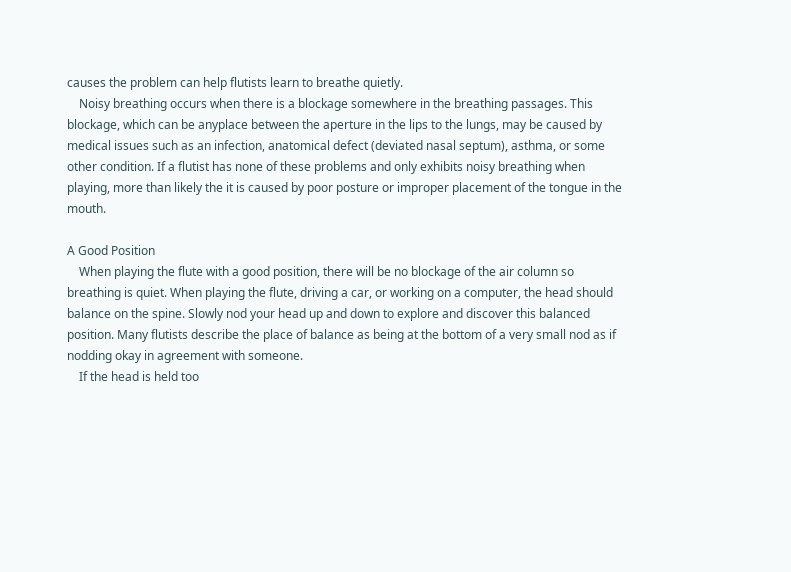causes the problem can help flutists learn to breathe quietly.
    Noisy breathing occurs when there is a blockage somewhere in the breathing passages. This blockage, which can be anyplace between the aperture in the lips to the lungs, may be caused by medical issues such as an infection, anatomical defect (deviated nasal septum), asthma, or some other condition. If a flutist has none of these problems and only exhibits noisy breathing when playing, more than likely the it is caused by poor posture or improper placement of the tongue in the mouth.

A Good Position
    When playing the flute with a good position, there will be no blockage of the air column so breathing is quiet. When playing the flute, driving a car, or working on a computer, the head should balance on the spine. Slowly nod your head up and down to explore and discover this balanced position. Many flutists describe the place of balance as being at the bottom of a very small nod as if nodding okay in agreement with someone.
    If the head is held too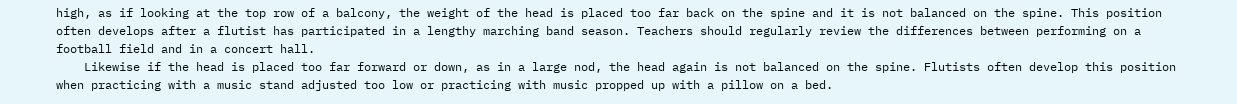high, as if looking at the top row of a balcony, the weight of the head is placed too far back on the spine and it is not balanced on the spine. This position often develops after a flutist has participated in a lengthy marching band season. Teachers should regularly review the differences between performing on a football field and in a concert hall.
    Likewise if the head is placed too far forward or down, as in a large nod, the head again is not balanced on the spine. Flutists often develop this position when practicing with a music stand adjusted too low or practicing with music propped up with a pillow on a bed.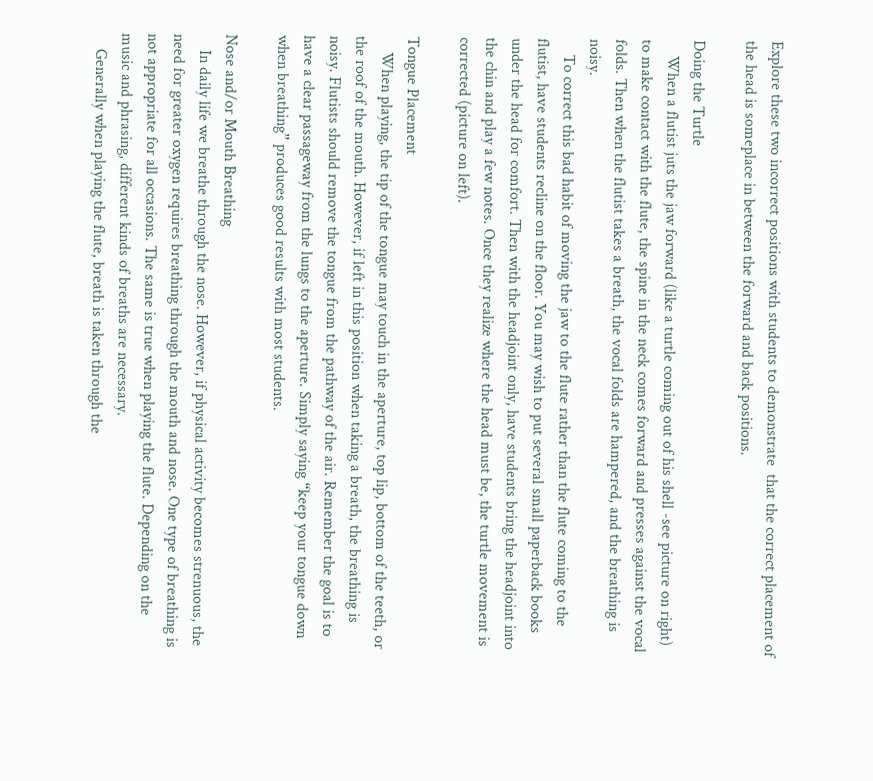Explore these two incorrect positions with students to demonstrate  that the correct placement of the head is someplace in between the forward and back positions.

Doing the Turtle
    When a flutist juts the jaw forward (like a turtle coming out of his shell -see picture on right) to make contact with the flute, the spine in the neck comes forward and presses against the vocal folds. Then when the flutist takes a breath, the vocal folds are hampered, and the breathing is noisy.
    To correct this bad habit of moving the jaw to the flute rather than the flute coming to the flutist, have students recline on the floor. You may wish to put several small paperback books under the head for comfort. Then with the headjoint only, have students bring the headjoint into the chin and play a few notes. Once they realize where the head must be, the turtle movement is corrected (picture on left).

Tongue Placement
    When playing, the tip of the tongue may touch in the aperture, top lip, bottom of the teeth, or the roof of the mouth. However, if left in this position when taking a breath, the breathing is noisy. Flutists should remove the tongue from the pathway of the air. Remember the goal is to have a clear passageway from the lungs to the aperture. Simply saying “keep your tongue down when breathing” produces good results with most students.

Nose and/or Mouth Breathing
    In daily life we breathe through the nose. However, if physical activity becomes strenuous, the need for greater oxygen requires breathing through the mouth and nose. One type of breathing is not appropriate for all occasions. The same is true when playing the flute. Depending on the music and phrasing, different kinds of breaths are necessary.
    Generally when playing the flute, breath is taken through the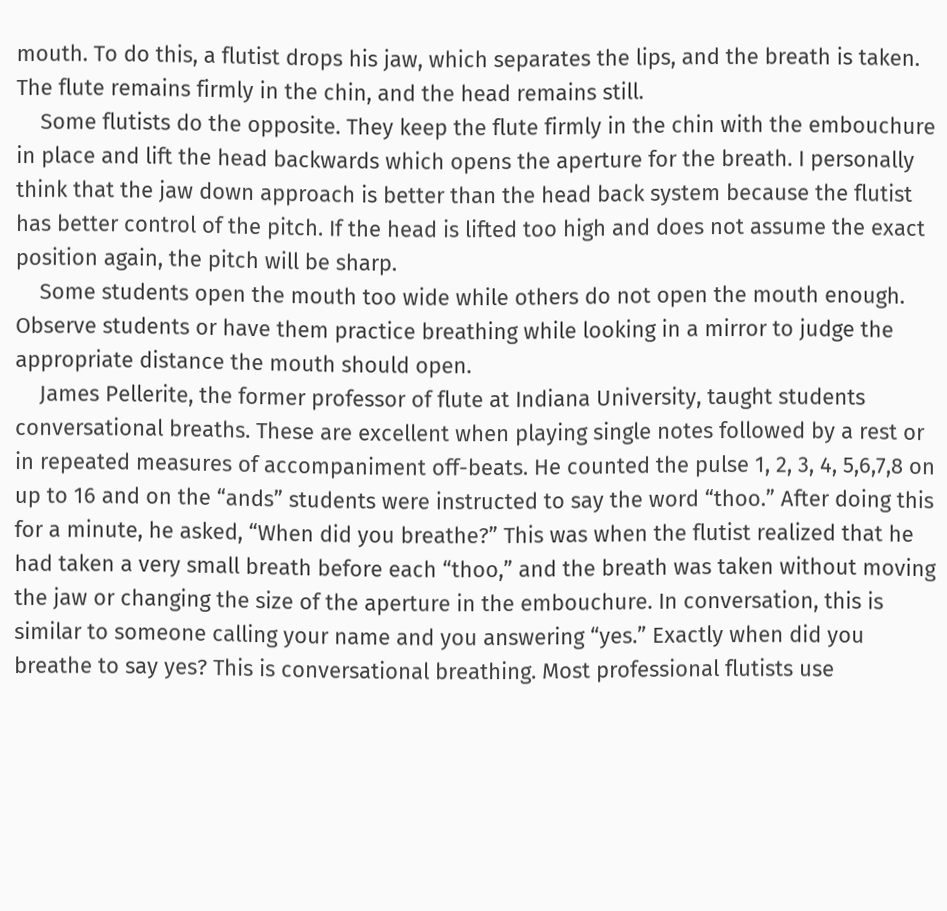mouth. To do this, a flutist drops his jaw, which separates the lips, and the breath is taken. The flute remains firmly in the chin, and the head remains still.
    Some flutists do the opposite. They keep the flute firmly in the chin with the embouchure in place and lift the head backwards which opens the aperture for the breath. I personally think that the jaw down approach is better than the head back system because the flutist has better control of the pitch. If the head is lifted too high and does not assume the exact position again, the pitch will be sharp.
    Some students open the mouth too wide while others do not open the mouth enough. Observe students or have them practice breathing while looking in a mirror to judge the appropriate distance the mouth should open.
    James Pellerite, the former professor of flute at Indiana University, taught students conversational breaths. These are excellent when playing single notes followed by a rest or in repeated measures of accompaniment off-beats. He counted the pulse 1, 2, 3, 4, 5,6,7,8 on up to 16 and on the “ands” students were instructed to say the word “thoo.” After doing this for a minute, he asked, “When did you breathe?” This was when the flutist realized that he had taken a very small breath before each “thoo,” and the breath was taken without moving the jaw or changing the size of the aperture in the embouchure. In conversation, this is similar to someone calling your name and you answering “yes.” Exactly when did you breathe to say yes? This is conversational breathing. Most professional flutists use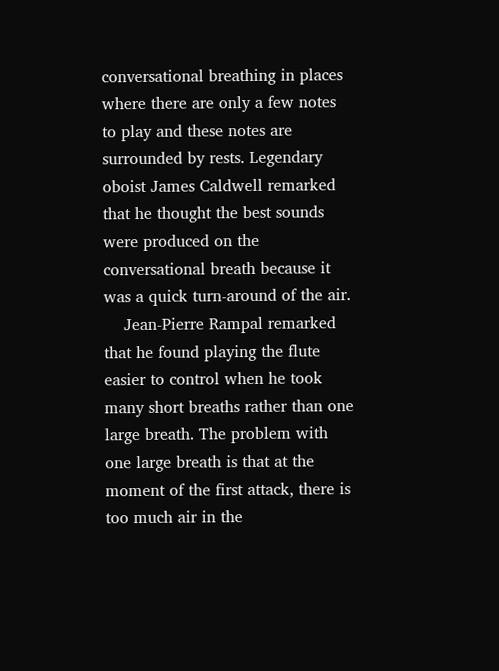conversational breathing in places where there are only a few notes to play and these notes are surrounded by rests. Legendary oboist James Caldwell remarked that he thought the best sounds were produced on the conversational breath because it was a quick turn-around of the air.
    Jean-Pierre Rampal remarked that he found playing the flute easier to control when he took many short breaths rather than one large breath. The problem with one large breath is that at the moment of the first attack, there is too much air in the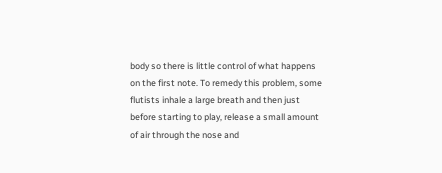body so there is little control of what happens on the first note. To remedy this problem, some flutists inhale a large breath and then just before starting to play, release a small amount of air through the nose and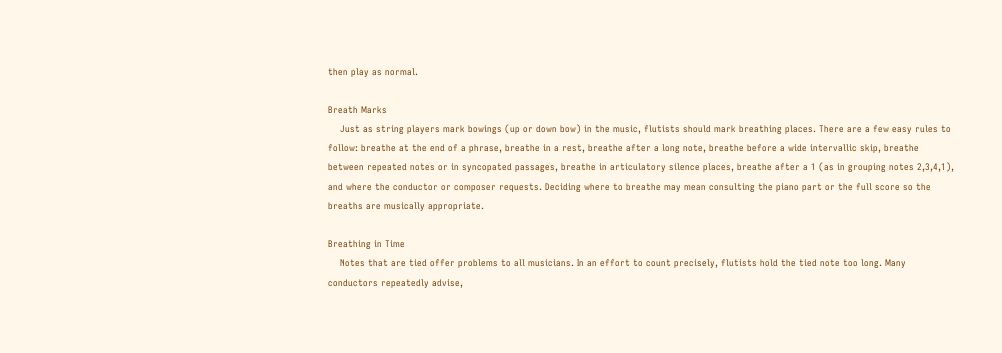then play as normal.

Breath Marks
    Just as string players mark bowings (up or down bow) in the music, flutists should mark breathing places. There are a few easy rules to follow: breathe at the end of a phrase, breathe in a rest, breathe after a long note, breathe before a wide intervallic skip, breathe between repeated notes or in syncopated passages, breathe in articulatory silence places, breathe after a 1 (as in grouping notes 2,3,4,1), and where the conductor or composer requests. Deciding where to breathe may mean consulting the piano part or the full score so the breaths are musically appropriate.

Breathing in Time
    Notes that are tied offer problems to all musicians. In an effort to count precisely, flutists hold the tied note too long. Many conductors repeatedly advise,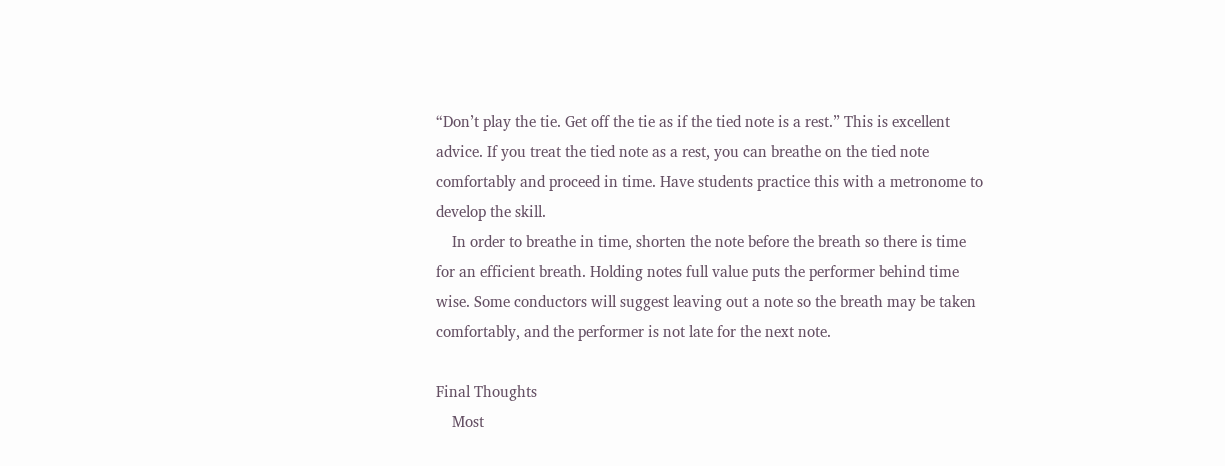“Don’t play the tie. Get off the tie as if the tied note is a rest.” This is excellent advice. If you treat the tied note as a rest, you can breathe on the tied note comfortably and proceed in time. Have students practice this with a metronome to develop the skill.
    In order to breathe in time, shorten the note before the breath so there is time for an efficient breath. Holding notes full value puts the performer behind time wise. Some conductors will suggest leaving out a note so the breath may be taken comfortably, and the performer is not late for the next note.

Final Thoughts
    Most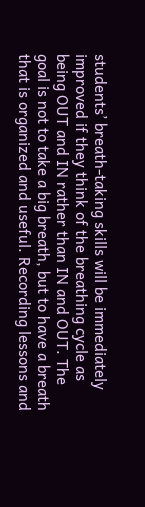students’ breath-taking skills will be immediately improved if they think of the breathing cycle as being OUT and IN rather than IN and OUT. The goal is not to take a big breath, but to have a breath that is organized and useful. Recording lessons and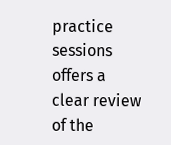practice sessions offers a clear review of the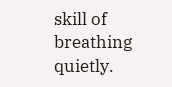skill of breathing quietly.